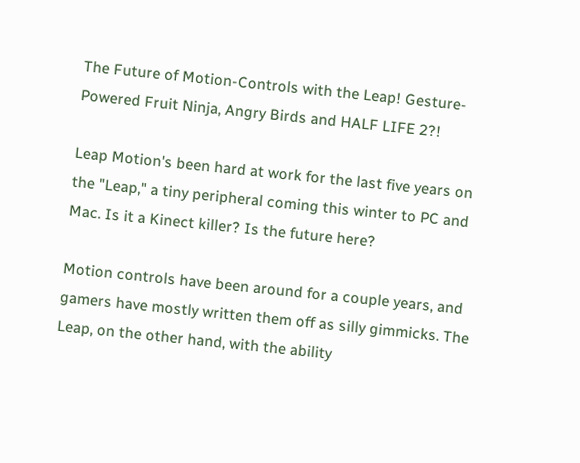The Future of Motion-Controls with the Leap! Gesture-Powered Fruit Ninja, Angry Birds and HALF LIFE 2?!

Leap Motion's been hard at work for the last five years on the "Leap," a tiny peripheral coming this winter to PC and Mac. Is it a Kinect killer? Is the future here?

Motion controls have been around for a couple years, and gamers have mostly written them off as silly gimmicks. The Leap, on the other hand, with the ability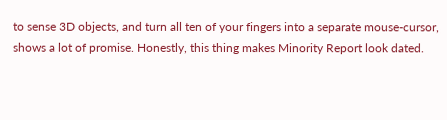to sense 3D objects, and turn all ten of your fingers into a separate mouse-cursor, shows a lot of promise. Honestly, this thing makes Minority Report look dated.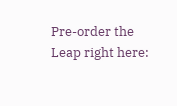Pre-order the Leap right here: